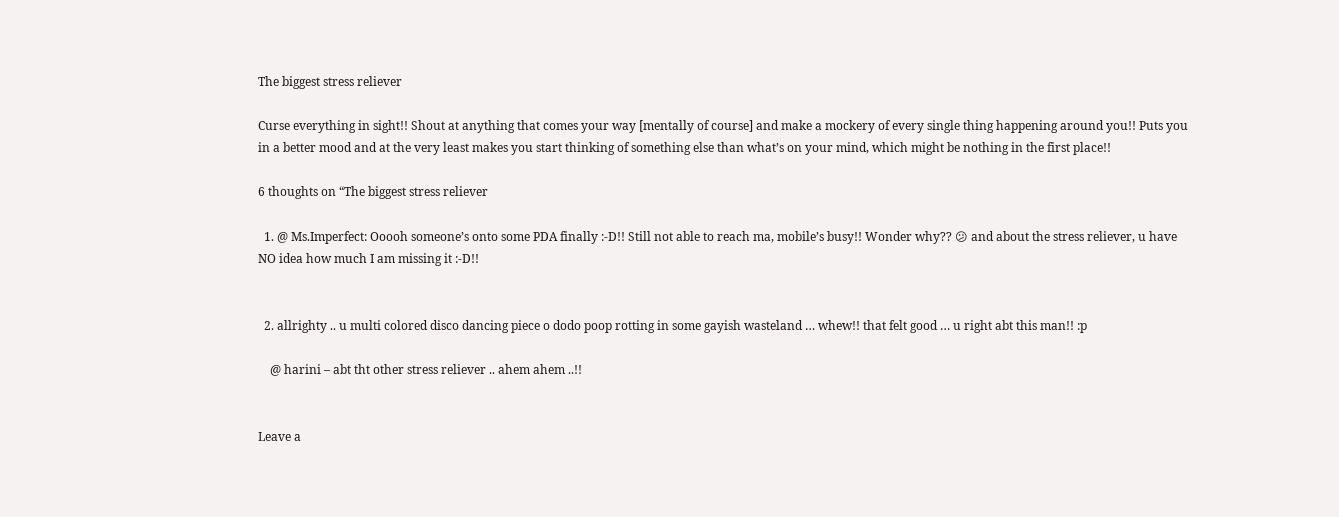The biggest stress reliever

Curse everything in sight!! Shout at anything that comes your way [mentally of course] and make a mockery of every single thing happening around you!! Puts you in a better mood and at the very least makes you start thinking of something else than what’s on your mind, which might be nothing in the first place!!

6 thoughts on “The biggest stress reliever

  1. @ Ms.Imperfect: Ooooh someone’s onto some PDA finally :-D!! Still not able to reach ma, mobile’s busy!! Wonder why?? 😕 and about the stress reliever, u have NO idea how much I am missing it :-D!!


  2. allrighty .. u multi colored disco dancing piece o dodo poop rotting in some gayish wasteland … whew!! that felt good … u right abt this man!! :p

    @ harini – abt tht other stress reliever .. ahem ahem ..!!


Leave a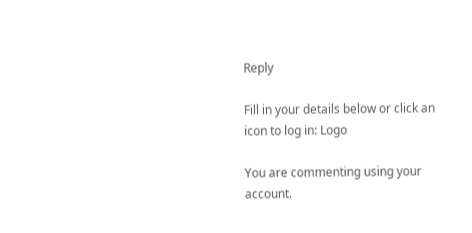Reply

Fill in your details below or click an icon to log in: Logo

You are commenting using your account.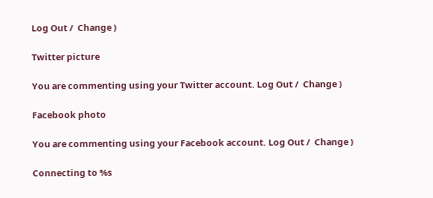Log Out /  Change )

Twitter picture

You are commenting using your Twitter account. Log Out /  Change )

Facebook photo

You are commenting using your Facebook account. Log Out /  Change )

Connecting to %s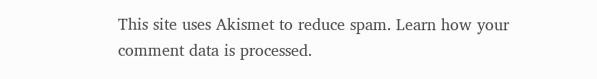This site uses Akismet to reduce spam. Learn how your comment data is processed.